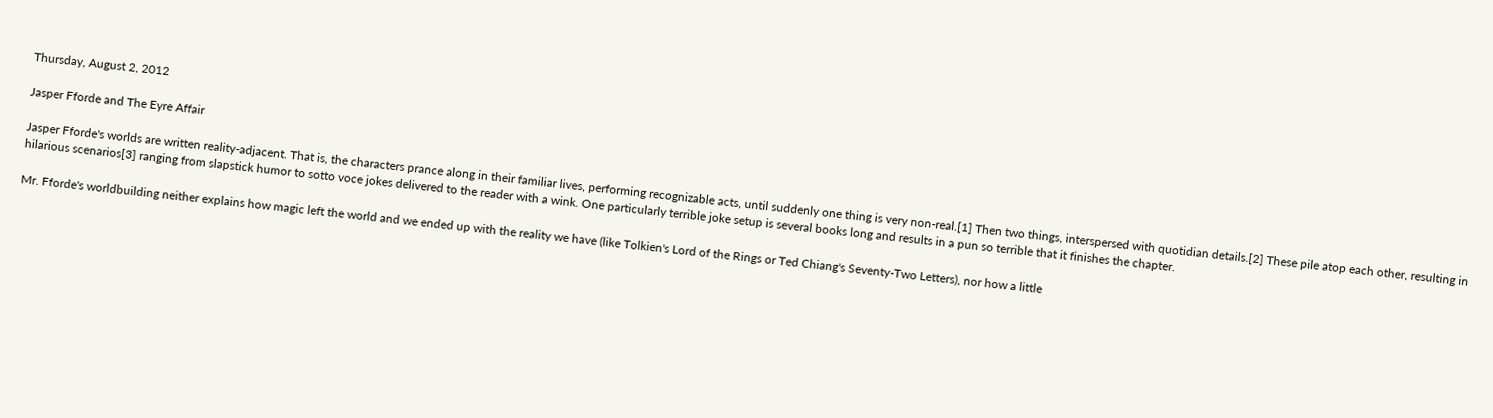Thursday, August 2, 2012

Jasper Fforde and The Eyre Affair

Jasper Fforde's worlds are written reality-adjacent. That is, the characters prance along in their familiar lives, performing recognizable acts, until suddenly one thing is very non-real.[1] Then two things, interspersed with quotidian details.[2] These pile atop each other, resulting in hilarious scenarios[3] ranging from slapstick humor to sotto voce jokes delivered to the reader with a wink. One particularly terrible joke setup is several books long and results in a pun so terrible that it finishes the chapter.

Mr. Fforde's worldbuilding neither explains how magic left the world and we ended up with the reality we have (like Tolkien's Lord of the Rings or Ted Chiang's Seventy-Two Letters), nor how a little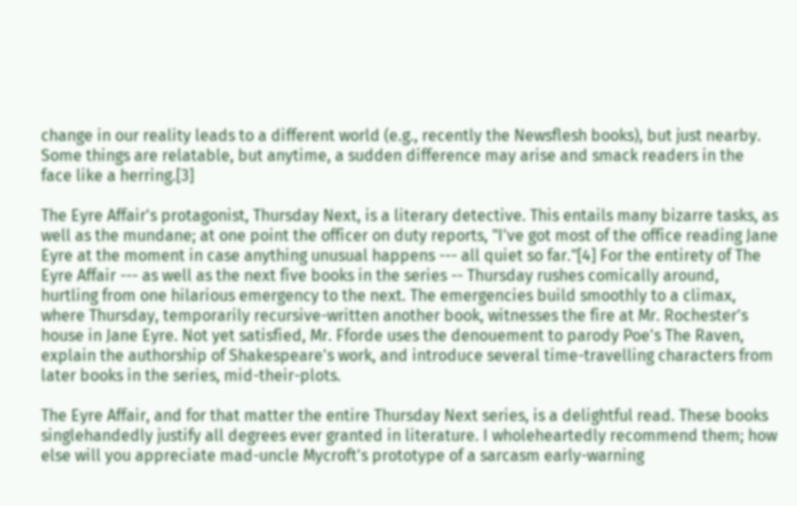change in our reality leads to a different world (e.g., recently the Newsflesh books), but just nearby. Some things are relatable, but anytime, a sudden difference may arise and smack readers in the face like a herring.[3]

The Eyre Affair's protagonist, Thursday Next, is a literary detective. This entails many bizarre tasks, as well as the mundane; at one point the officer on duty reports, "I've got most of the office reading Jane Eyre at the moment in case anything unusual happens --- all quiet so far."[4] For the entirety of The Eyre Affair --- as well as the next five books in the series -- Thursday rushes comically around, hurtling from one hilarious emergency to the next. The emergencies build smoothly to a climax, where Thursday, temporarily recursive-written another book, witnesses the fire at Mr. Rochester's house in Jane Eyre. Not yet satisfied, Mr. Fforde uses the denouement to parody Poe's The Raven, explain the authorship of Shakespeare's work, and introduce several time-travelling characters from later books in the series, mid-their-plots.

The Eyre Affair, and for that matter the entire Thursday Next series, is a delightful read. These books singlehandedly justify all degrees ever granted in literature. I wholeheartedly recommend them; how else will you appreciate mad-uncle Mycroft's prototype of a sarcasm early-warning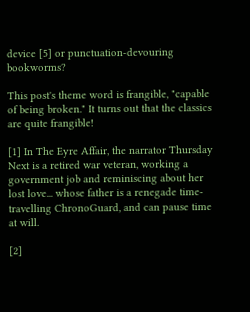device [5] or punctuation-devouring bookworms?

This post's theme word is frangible, "capable of being broken." It turns out that the classics are quite frangible!

[1] In The Eyre Affair, the narrator Thursday Next is a retired war veteran, working a government job and reminiscing about her lost love... whose father is a renegade time-travelling ChronoGuard, and can pause time at will.

[2]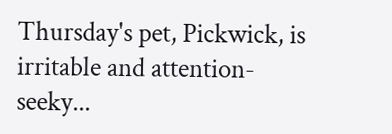Thursday's pet, Pickwick, is irritable and attention-seeky...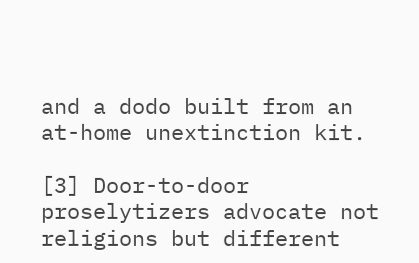and a dodo built from an at-home unextinction kit.

[3] Door-to-door proselytizers advocate not religions but different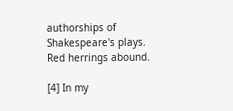authorships of Shakespeare's plays. Red herrings abound.

[4] In my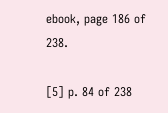ebook, page 186 of 238.

[5] p. 84 of 238